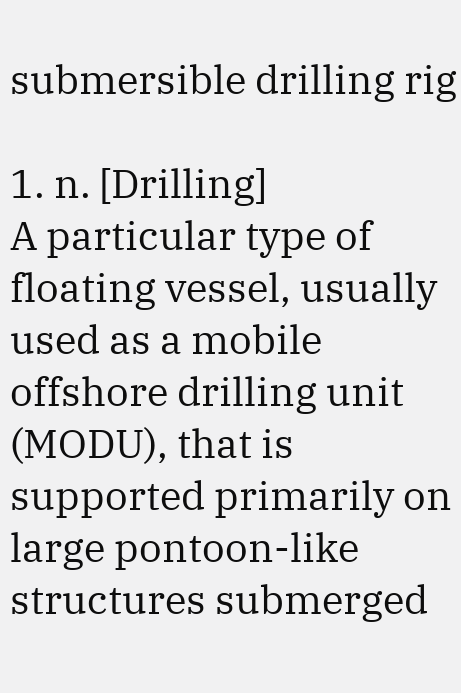submersible drilling rig

1. n. [Drilling]
A particular type of floating vessel, usually used as a mobile offshore drilling unit (MODU), that is supported primarily on large pontoon-like structures submerged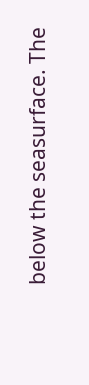below the seasurface. The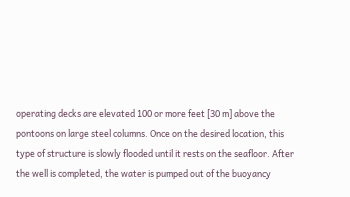operating decks are elevated 100 or more feet [30 m] above the pontoons on large steel columns. Once on the desired location, this type of structure is slowly flooded until it rests on the seafloor. After the well is completed, the water is pumped out of the buoyancy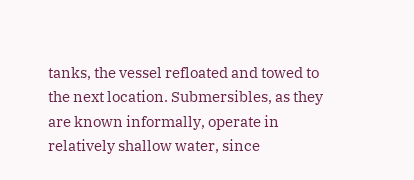tanks, the vessel refloated and towed to the next location. Submersibles, as they are known informally, operate in relatively shallow water, since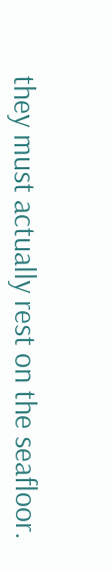they must actually rest on the seafloor.